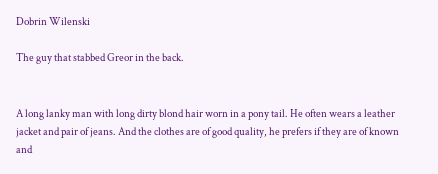Dobrin Wilenski

The guy that stabbed Greor in the back.


A long lanky man with long dirty blond hair worn in a pony tail. He often wears a leather jacket and pair of jeans. And the clothes are of good quality, he prefers if they are of known and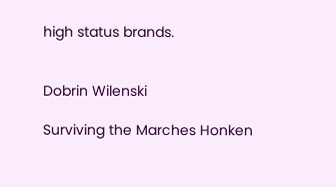high status brands.


Dobrin Wilenski

Surviving the Marches Honken